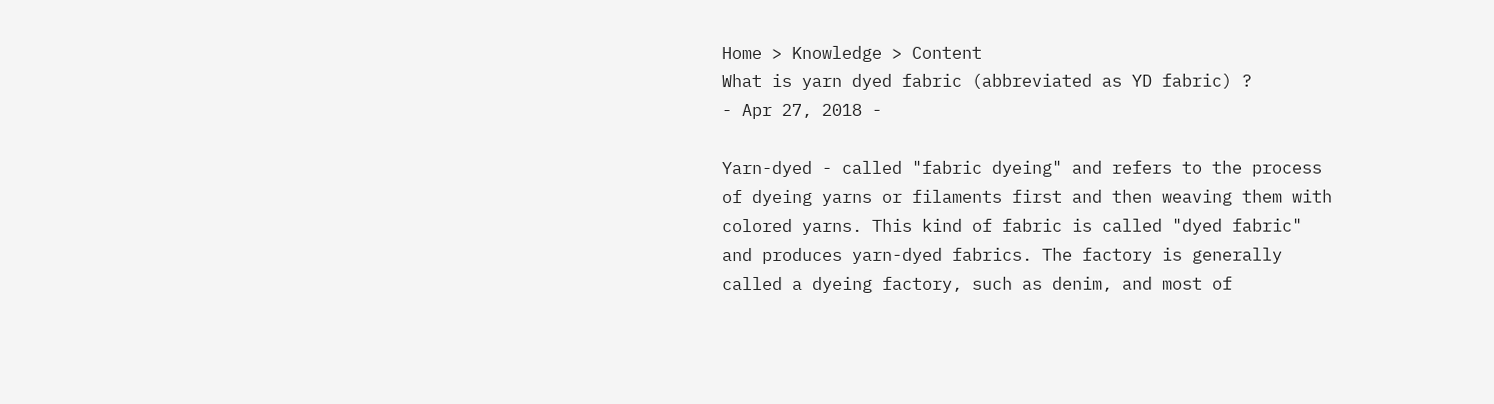Home > Knowledge > Content
What is yarn dyed fabric (abbreviated as YD fabric) ?
- Apr 27, 2018 -

Yarn-dyed - called "fabric dyeing" and refers to the process of dyeing yarns or filaments first and then weaving them with colored yarns. This kind of fabric is called "dyed fabric" and produces yarn-dyed fabrics. The factory is generally called a dyeing factory, such as denim, and most of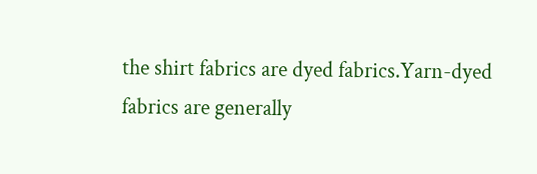the shirt fabrics are dyed fabrics.Yarn-dyed fabrics are generally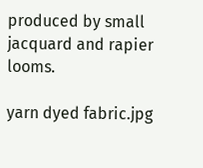produced by small jacquard and rapier looms.

yarn dyed fabric.jpg